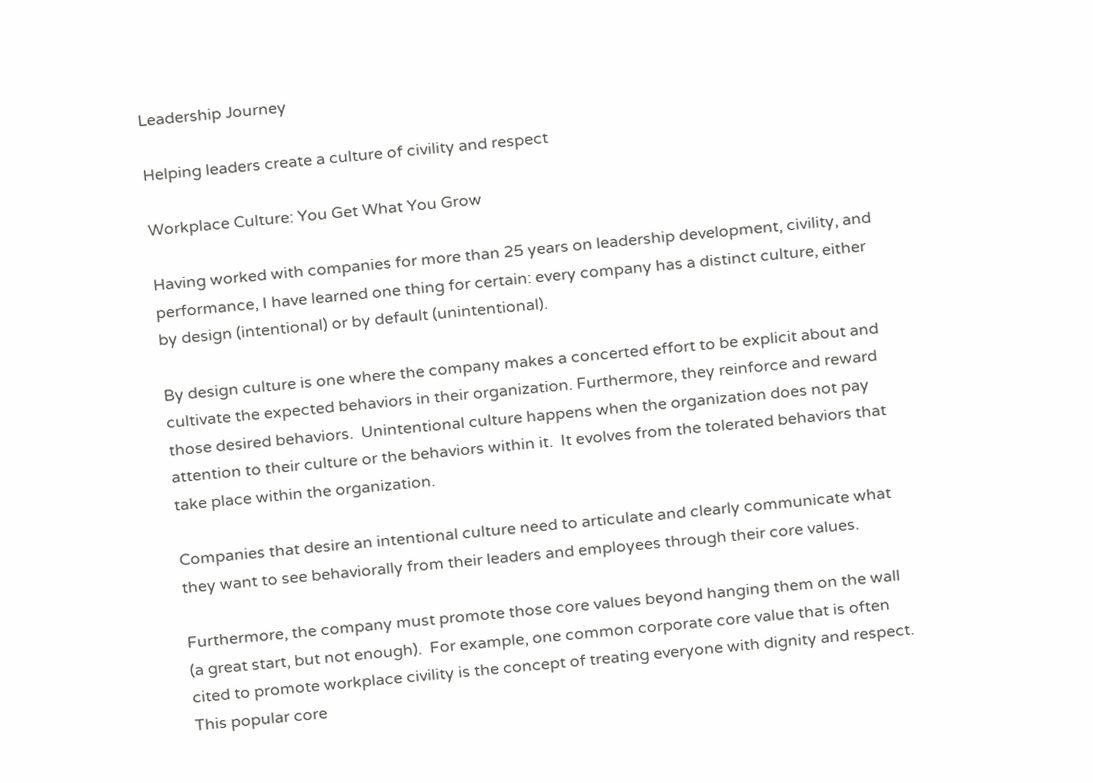Leadership Journey

Helping leaders create a culture of civility and respect

Workplace Culture: You Get What You Grow

Having worked with companies for more than 25 years on leadership development, civility, and performance, I have learned one thing for certain: every company has a distinct culture, either by design (intentional) or by default (unintentional).

By design culture is one where the company makes a concerted effort to be explicit about and cultivate the expected behaviors in their organization. Furthermore, they reinforce and reward those desired behaviors.  Unintentional culture happens when the organization does not pay attention to their culture or the behaviors within it.  It evolves from the tolerated behaviors that take place within the organization.

Companies that desire an intentional culture need to articulate and clearly communicate what they want to see behaviorally from their leaders and employees through their core values.

Furthermore, the company must promote those core values beyond hanging them on the wall (a great start, but not enough).  For example, one common corporate core value that is often cited to promote workplace civility is the concept of treating everyone with dignity and respect.  This popular core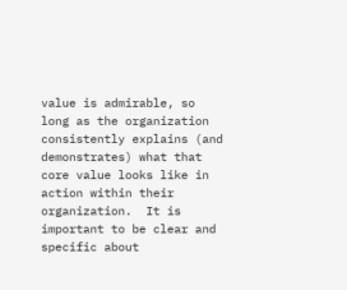value is admirable, so long as the organization consistently explains (and demonstrates) what that core value looks like in action within their organization.  It is important to be clear and specific about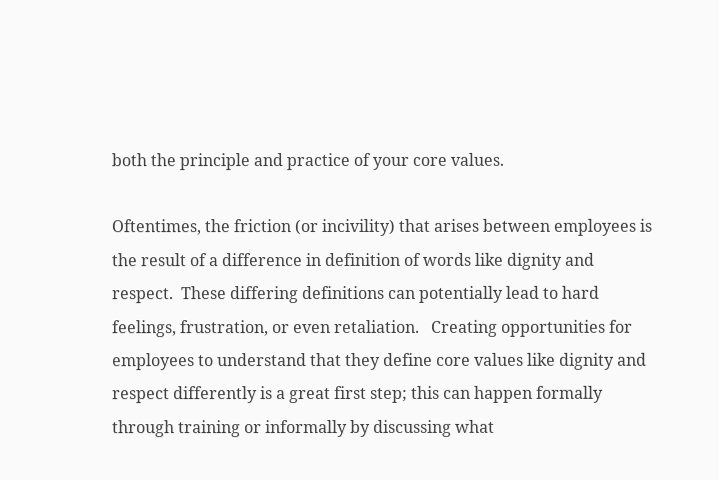both the principle and practice of your core values.

Oftentimes, the friction (or incivility) that arises between employees is the result of a difference in definition of words like dignity and respect.  These differing definitions can potentially lead to hard feelings, frustration, or even retaliation.   Creating opportunities for employees to understand that they define core values like dignity and respect differently is a great first step; this can happen formally through training or informally by discussing what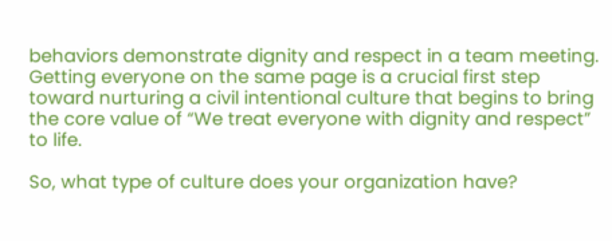behaviors demonstrate dignity and respect in a team meeting.  Getting everyone on the same page is a crucial first step toward nurturing a civil intentional culture that begins to bring the core value of “We treat everyone with dignity and respect” to life.

So, what type of culture does your organization have?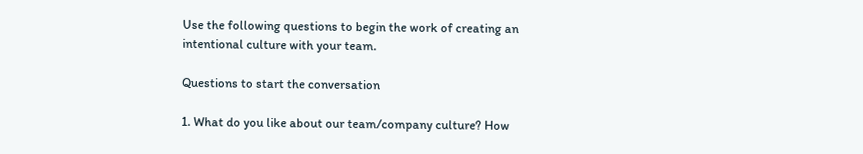Use the following questions to begin the work of creating an intentional culture with your team.

Questions to start the conversation

1. What do you like about our team/company culture? How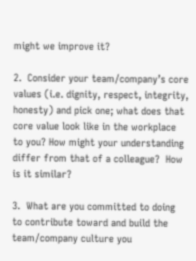might we improve it?

2.  Consider your team/company’s core values (i.e. dignity, respect, integrity, honesty) and pick one; what does that core value look like in the workplace to you? How might your understanding differ from that of a colleague?  How is it similar?

3.  What are you committed to doing to contribute toward and build the team/company culture you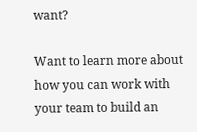want?

Want to learn more about how you can work with your team to build an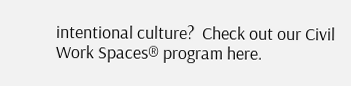intentional culture?  Check out our Civil Work Spaces® program here.